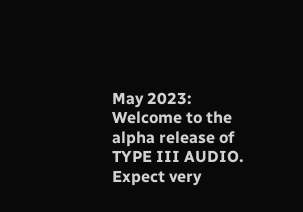May 2023: Welcome to the alpha release of TYPE III AUDIO.
Expect very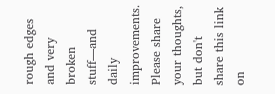rough edges and very broken stuff—and daily improvements.
Please share your thoughts, but don't share this link on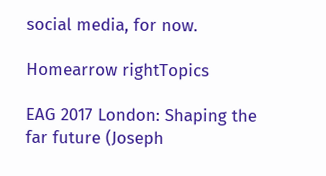social media, for now.

Homearrow rightTopics

EAG 2017 London: Shaping the far future (Joseph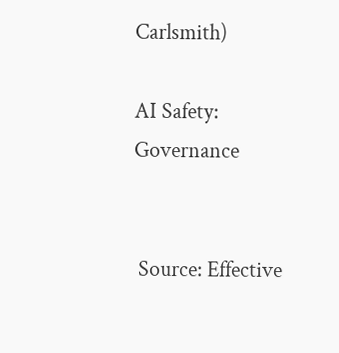Carlsmith)

AI Safety: Governance


 Source: Effective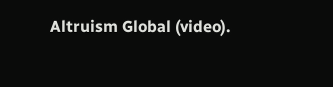Altruism Global (video).